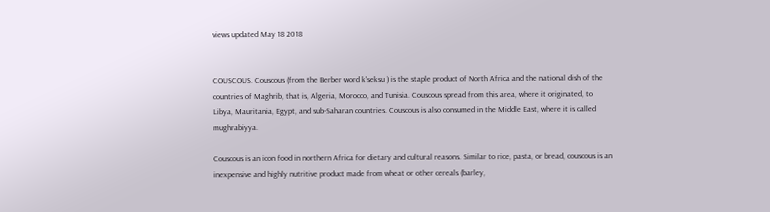views updated May 18 2018


COUSCOUS. Couscous (from the Berber word k'seksu ) is the staple product of North Africa and the national dish of the countries of Maghrib, that is, Algeria, Morocco, and Tunisia. Couscous spread from this area, where it originated, to Libya, Mauritania, Egypt, and sub-Saharan countries. Couscous is also consumed in the Middle East, where it is called mughrabiyya.

Couscous is an icon food in northern Africa for dietary and cultural reasons. Similar to rice, pasta, or bread, couscous is an inexpensive and highly nutritive product made from wheat or other cereals (barley,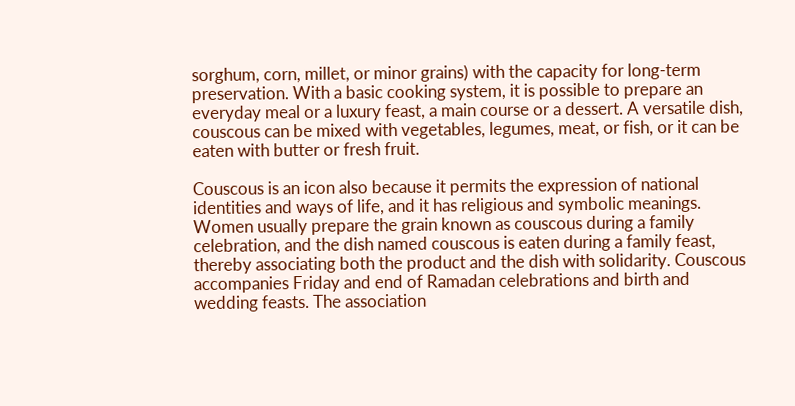sorghum, corn, millet, or minor grains) with the capacity for long-term preservation. With a basic cooking system, it is possible to prepare an everyday meal or a luxury feast, a main course or a dessert. A versatile dish, couscous can be mixed with vegetables, legumes, meat, or fish, or it can be eaten with butter or fresh fruit.

Couscous is an icon also because it permits the expression of national identities and ways of life, and it has religious and symbolic meanings. Women usually prepare the grain known as couscous during a family celebration, and the dish named couscous is eaten during a family feast, thereby associating both the product and the dish with solidarity. Couscous accompanies Friday and end of Ramadan celebrations and birth and wedding feasts. The association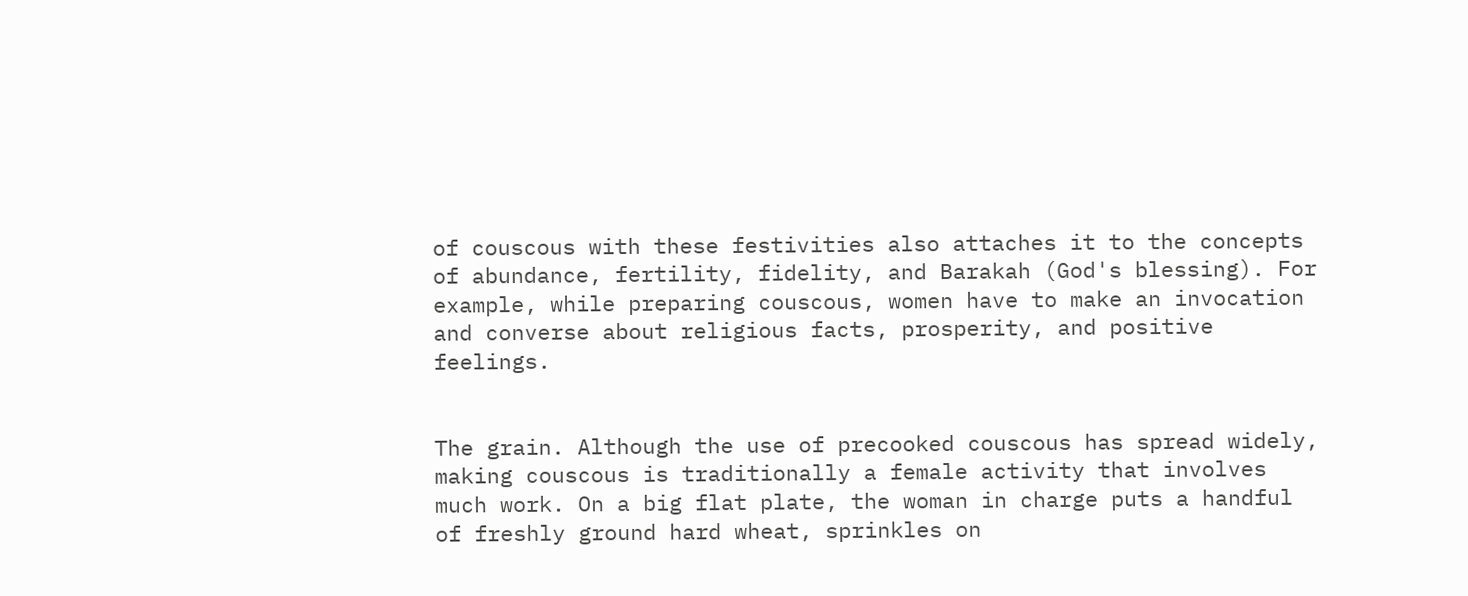of couscous with these festivities also attaches it to the concepts of abundance, fertility, fidelity, and Barakah (God's blessing). For example, while preparing couscous, women have to make an invocation and converse about religious facts, prosperity, and positive feelings.


The grain. Although the use of precooked couscous has spread widely, making couscous is traditionally a female activity that involves much work. On a big flat plate, the woman in charge puts a handful of freshly ground hard wheat, sprinkles on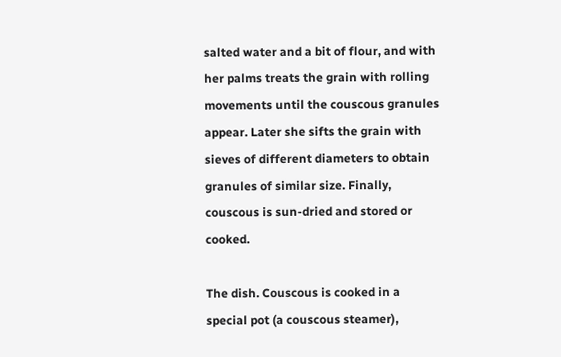salted water and a bit of flour, and with her palms treats the grain with rolling movements until the couscous granules appear. Later she sifts the grain with sieves of different diameters to obtain granules of similar size. Finally, couscous is sun-dried and stored or cooked.

The dish. Couscous is cooked in a special pot (a couscous steamer),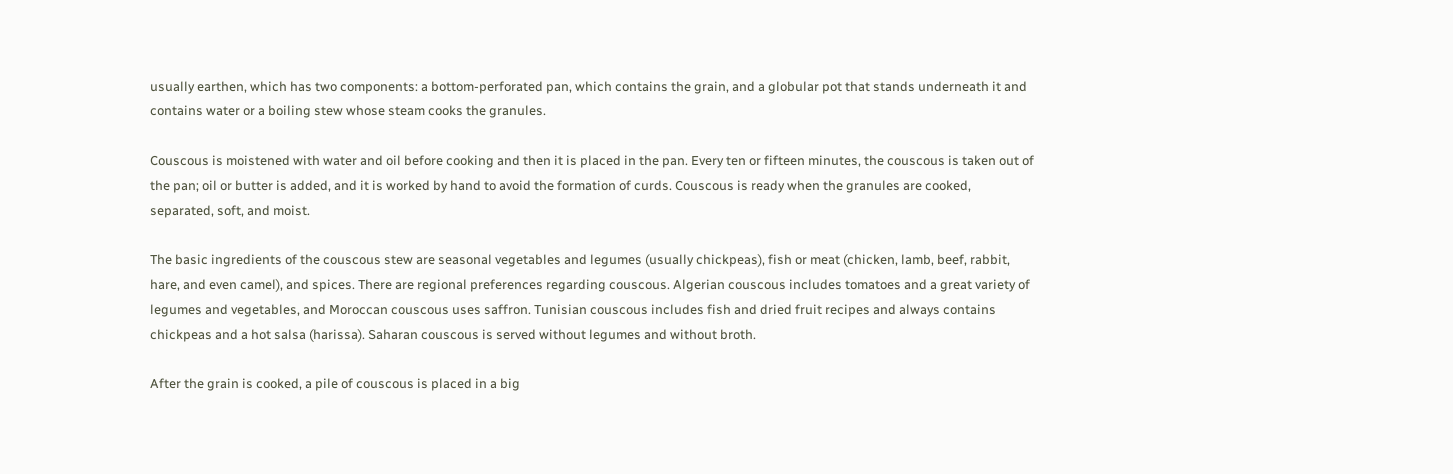usually earthen, which has two components: a bottom-perforated pan, which contains the grain, and a globular pot that stands underneath it and contains water or a boiling stew whose steam cooks the granules.

Couscous is moistened with water and oil before cooking and then it is placed in the pan. Every ten or fifteen minutes, the couscous is taken out of the pan; oil or butter is added, and it is worked by hand to avoid the formation of curds. Couscous is ready when the granules are cooked, separated, soft, and moist.

The basic ingredients of the couscous stew are seasonal vegetables and legumes (usually chickpeas), fish or meat (chicken, lamb, beef, rabbit, hare, and even camel), and spices. There are regional preferences regarding couscous. Algerian couscous includes tomatoes and a great variety of legumes and vegetables, and Moroccan couscous uses saffron. Tunisian couscous includes fish and dried fruit recipes and always contains chickpeas and a hot salsa (harissa). Saharan couscous is served without legumes and without broth.

After the grain is cooked, a pile of couscous is placed in a big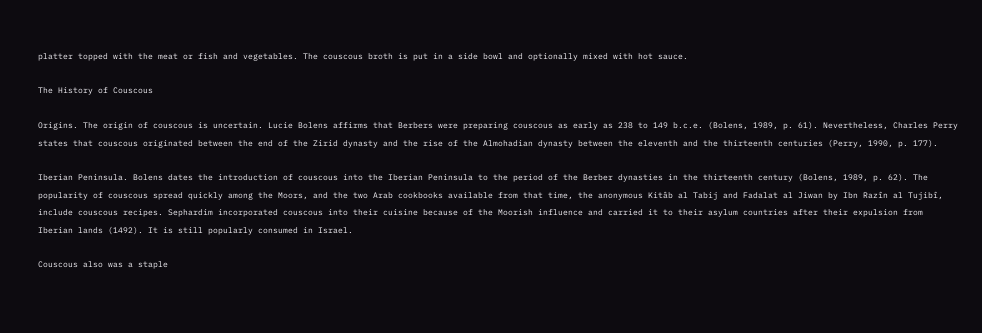platter topped with the meat or fish and vegetables. The couscous broth is put in a side bowl and optionally mixed with hot sauce.

The History of Couscous

Origins. The origin of couscous is uncertain. Lucie Bolens affirms that Berbers were preparing couscous as early as 238 to 149 b.c.e. (Bolens, 1989, p. 61). Nevertheless, Charles Perry states that couscous originated between the end of the Zirid dynasty and the rise of the Almohadian dynasty between the eleventh and the thirteenth centuries (Perry, 1990, p. 177).

Iberian Peninsula. Bolens dates the introduction of couscous into the Iberian Peninsula to the period of the Berber dynasties in the thirteenth century (Bolens, 1989, p. 62). The popularity of couscous spread quickly among the Moors, and the two Arab cookbooks available from that time, the anonymous Kitâb al Tabij and Fadalat al Jiwan by Ibn Razîn al Tujibî, include couscous recipes. Sephardim incorporated couscous into their cuisine because of the Moorish influence and carried it to their asylum countries after their expulsion from Iberian lands (1492). It is still popularly consumed in Israel.

Couscous also was a staple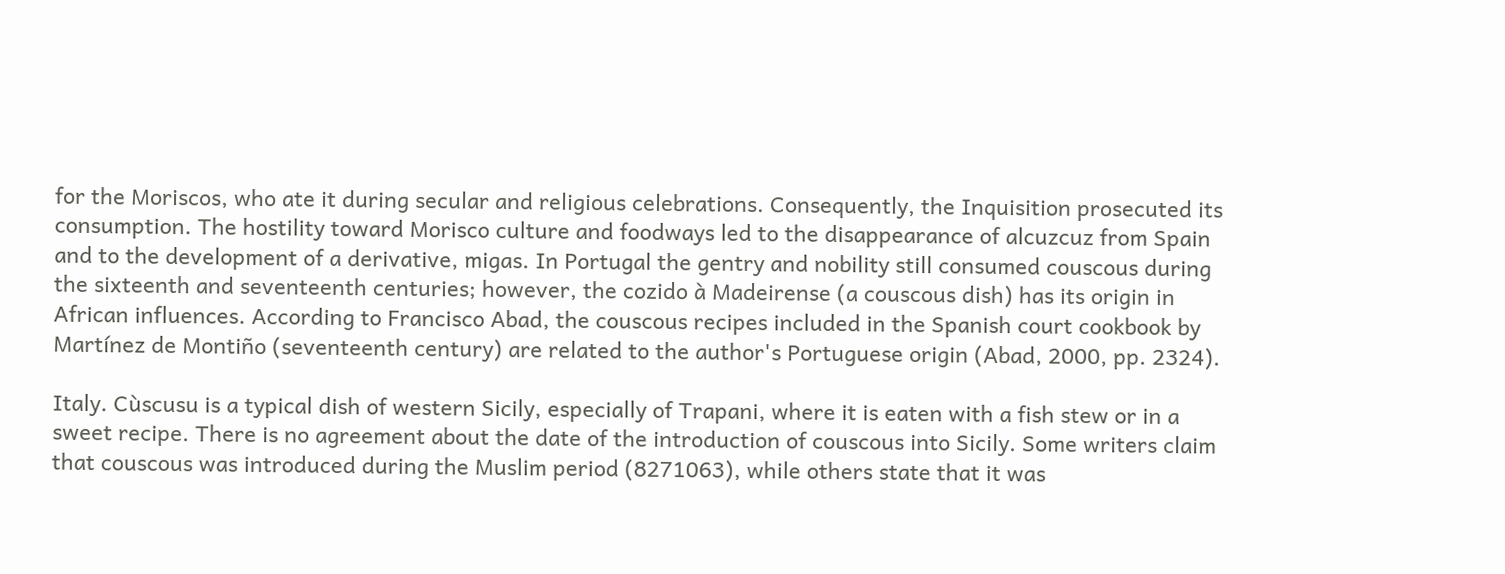for the Moriscos, who ate it during secular and religious celebrations. Consequently, the Inquisition prosecuted its consumption. The hostility toward Morisco culture and foodways led to the disappearance of alcuzcuz from Spain and to the development of a derivative, migas. In Portugal the gentry and nobility still consumed couscous during the sixteenth and seventeenth centuries; however, the cozido à Madeirense (a couscous dish) has its origin in African influences. According to Francisco Abad, the couscous recipes included in the Spanish court cookbook by Martínez de Montiño (seventeenth century) are related to the author's Portuguese origin (Abad, 2000, pp. 2324).

Italy. Cùscusu is a typical dish of western Sicily, especially of Trapani, where it is eaten with a fish stew or in a sweet recipe. There is no agreement about the date of the introduction of couscous into Sicily. Some writers claim that couscous was introduced during the Muslim period (8271063), while others state that it was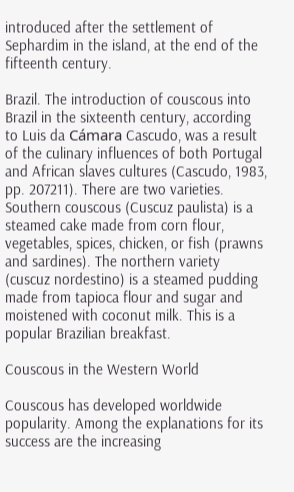introduced after the settlement of Sephardim in the island, at the end of the fifteenth century.

Brazil. The introduction of couscous into Brazil in the sixteenth century, according to Luis da Cámara Cascudo, was a result of the culinary influences of both Portugal and African slaves cultures (Cascudo, 1983, pp. 207211). There are two varieties. Southern couscous (Cuscuz paulista) is a steamed cake made from corn flour, vegetables, spices, chicken, or fish (prawns and sardines). The northern variety (cuscuz nordestino) is a steamed pudding made from tapioca flour and sugar and moistened with coconut milk. This is a popular Brazilian breakfast.

Couscous in the Western World

Couscous has developed worldwide popularity. Among the explanations for its success are the increasing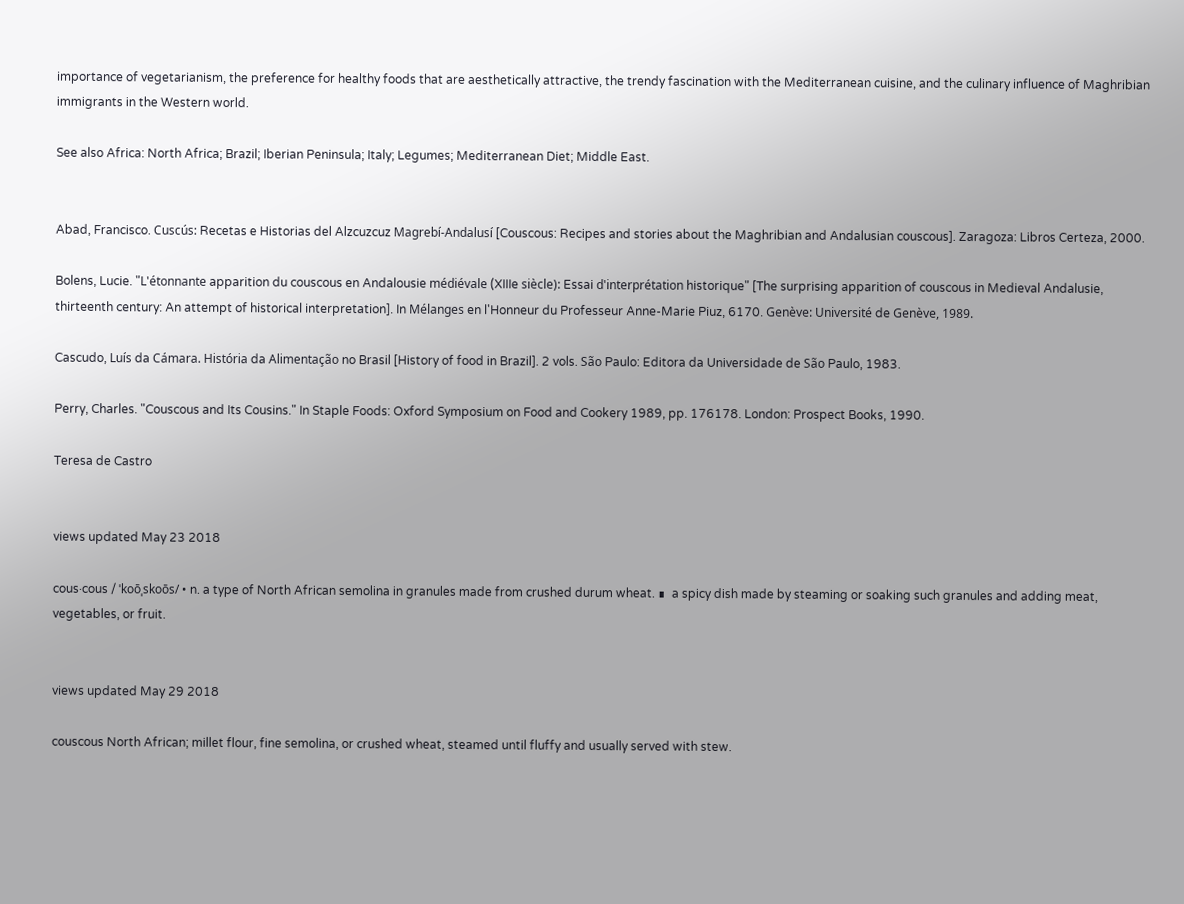importance of vegetarianism, the preference for healthy foods that are aesthetically attractive, the trendy fascination with the Mediterranean cuisine, and the culinary influence of Maghribian immigrants in the Western world.

See also Africa: North Africa; Brazil; Iberian Peninsula; Italy; Legumes; Mediterranean Diet; Middle East.


Abad, Francisco. Cuscús: Recetas e Historias del Alzcuzcuz Magrebí-Andalusí [Couscous: Recipes and stories about the Maghribian and Andalusian couscous]. Zaragoza: Libros Certeza, 2000.

Bolens, Lucie. "L'étonnante apparition du couscous en Andalousie médiévale (XIIIe siècle): Essai d'interprétation historique" [The surprising apparition of couscous in Medieval Andalusie, thirteenth century: An attempt of historical interpretation]. In Mélanges en l'Honneur du Professeur Anne-Marie Piuz, 6170. Genève: Université de Genève, 1989.

Cascudo, Luís da Cámara. História da Alimentação no Brasil [History of food in Brazil]. 2 vols. São Paulo: Editora da Universidade de São Paulo, 1983.

Perry, Charles. "Couscous and Its Cousins." In Staple Foods: Oxford Symposium on Food and Cookery 1989, pp. 176178. London: Prospect Books, 1990.

Teresa de Castro


views updated May 23 2018

cous·cous / ˈkoōˌskoōs/ • n. a type of North African semolina in granules made from crushed durum wheat. ∎  a spicy dish made by steaming or soaking such granules and adding meat, vegetables, or fruit.


views updated May 29 2018

couscous North African; millet flour, fine semolina, or crushed wheat, steamed until fluffy and usually served with stew.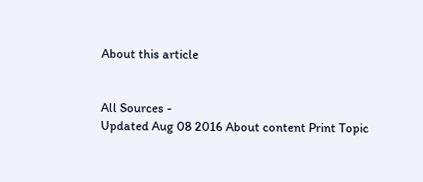About this article


All Sources -
Updated Aug 08 2016 About content Print Topic